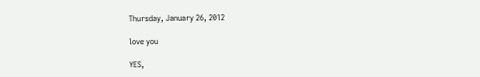Thursday, January 26, 2012

love you

YES,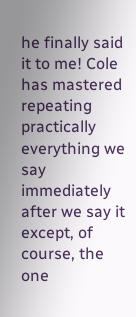he finally said it to me! Cole has mastered repeating practically everything we say immediately after we say it except, of course, the one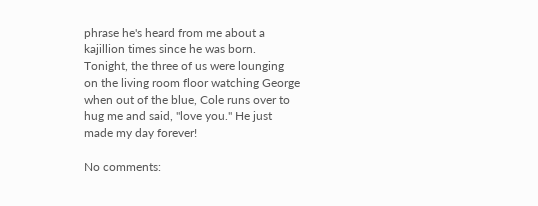phrase he's heard from me about a kajillion times since he was born. Tonight, the three of us were lounging on the living room floor watching George when out of the blue, Cole runs over to hug me and said, "love you." He just made my day forever!

No comments: